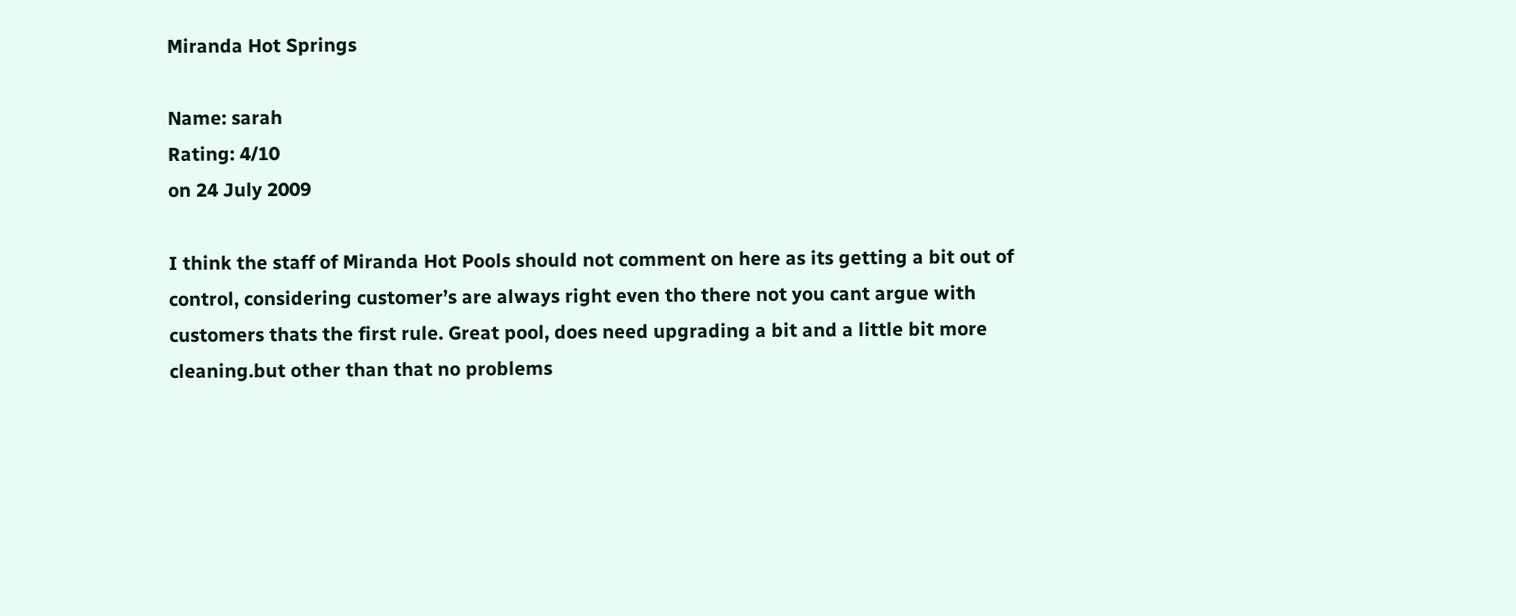Miranda Hot Springs

Name: sarah
Rating: 4/10
on 24 July 2009

I think the staff of Miranda Hot Pools should not comment on here as its getting a bit out of control, considering customer’s are always right even tho there not you cant argue with customers thats the first rule. Great pool, does need upgrading a bit and a little bit more cleaning.but other than that no problems